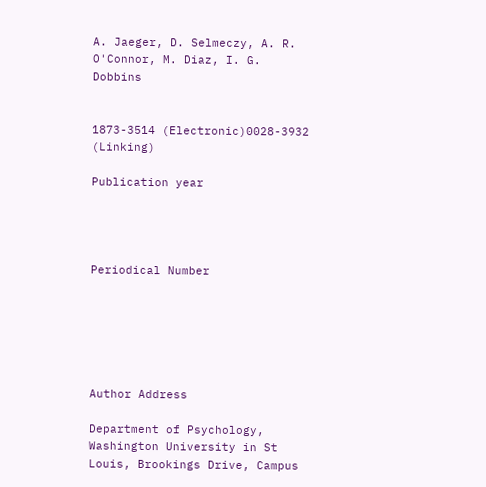A. Jaeger, D. Selmeczy, A. R. O'Connor, M. Diaz, I. G. Dobbins


1873-3514 (Electronic)0028-3932 (Linking)

Publication year




Periodical Number






Author Address

Department of Psychology, Washington University in St Louis, Brookings Drive, Campus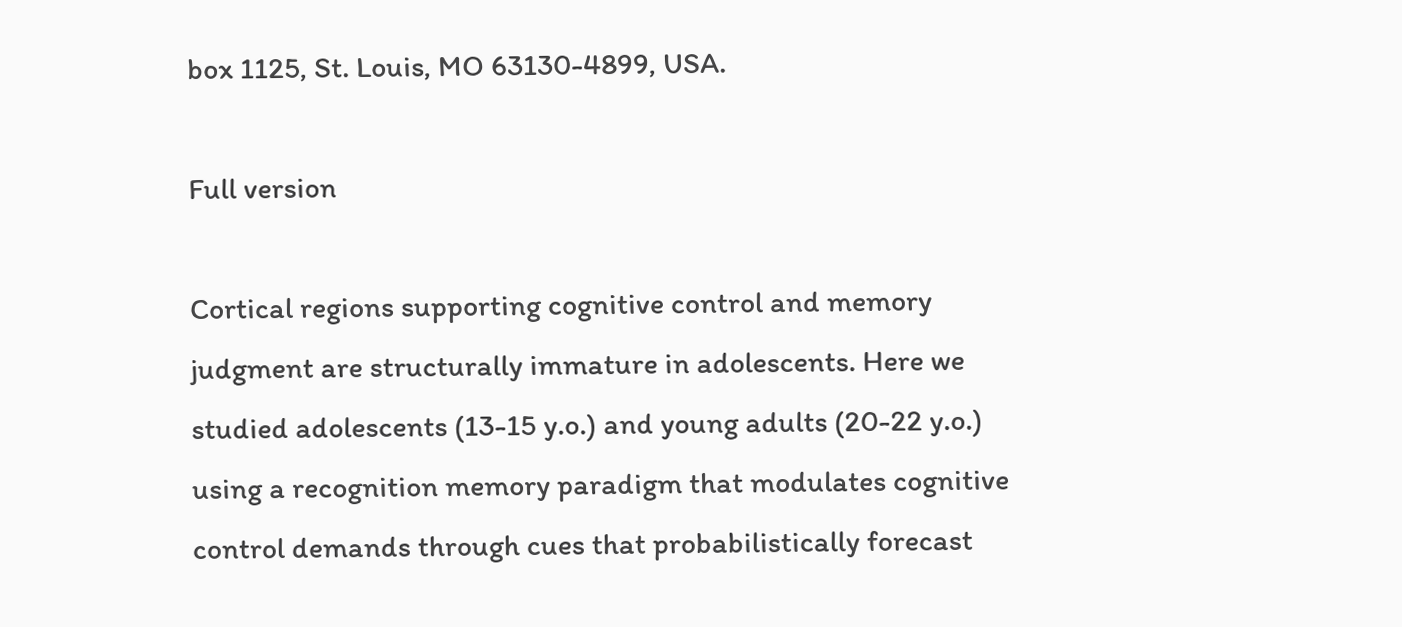box 1125, St. Louis, MO 63130-4899, USA.

Full version

Cortical regions supporting cognitive control and memory judgment are structurally immature in adolescents. Here we studied adolescents (13-15 y.o.) and young adults (20-22 y.o.) using a recognition memory paradigm that modulates cognitive control demands through cues that probabilistically forecast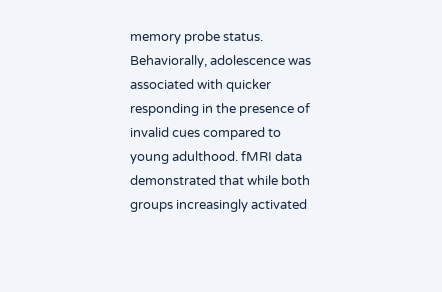memory probe status. Behaviorally, adolescence was associated with quicker responding in the presence of invalid cues compared to young adulthood. fMRI data demonstrated that while both groups increasingly activated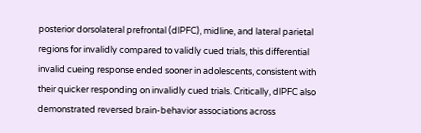posterior dorsolateral prefrontal (dlPFC), midline, and lateral parietal regions for invalidly compared to validly cued trials, this differential invalid cueing response ended sooner in adolescents, consistent with their quicker responding on invalidly cued trials. Critically, dlPFC also demonstrated reversed brain-behavior associations across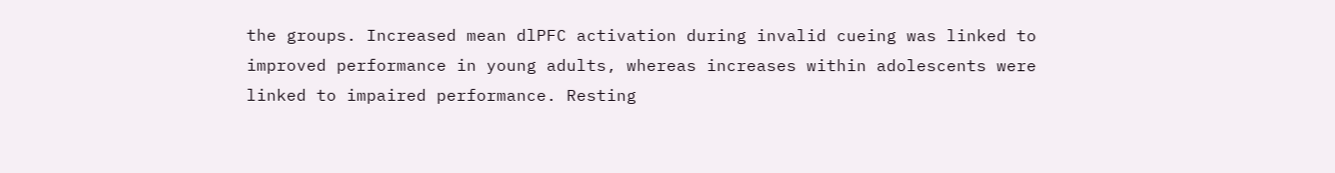the groups. Increased mean dlPFC activation during invalid cueing was linked to improved performance in young adults, whereas increases within adolescents were linked to impaired performance. Resting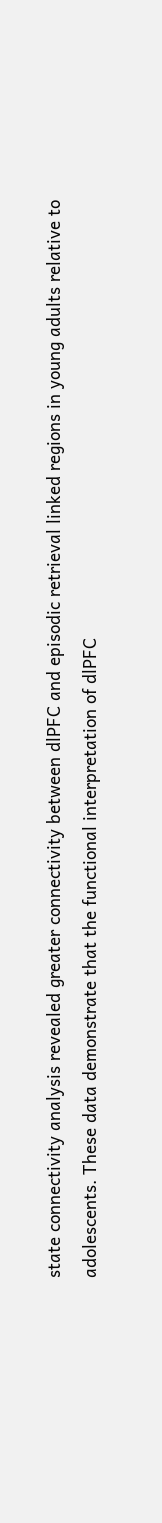state connectivity analysis revealed greater connectivity between dlPFC and episodic retrieval linked regions in young adults relative to adolescents. These data demonstrate that the functional interpretation of dlPFC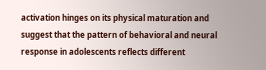activation hinges on its physical maturation and suggest that the pattern of behavioral and neural response in adolescents reflects different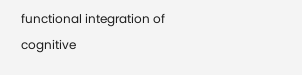functional integration of cognitive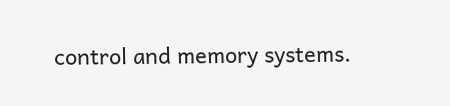control and memory systems.